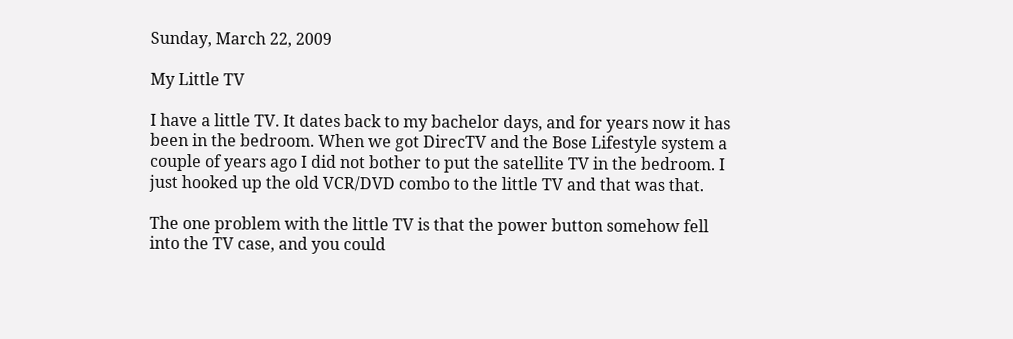Sunday, March 22, 2009

My Little TV

I have a little TV. It dates back to my bachelor days, and for years now it has been in the bedroom. When we got DirecTV and the Bose Lifestyle system a couple of years ago I did not bother to put the satellite TV in the bedroom. I just hooked up the old VCR/DVD combo to the little TV and that was that.

The one problem with the little TV is that the power button somehow fell into the TV case, and you could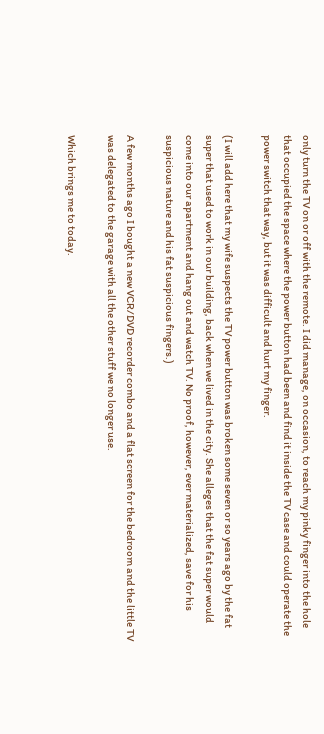only turn the TV on or off with the remote. I did manage, on occasion, to reach my pinky finger into the hole that occupied the space where the power button had been and find it inside the TV case and could operate the power switch that way, but it was difficult and hurt my finger.

(I will add here that my wife suspects the TV power button was broken some seven or so years ago by the fat super that used to work in our building, back when we lived in the city. She alleges that the fat super would come into our apartment and hang out and watch TV. No proof, however, ever materialized, save for his suspicious nature and his fat suspicious fingers.)

A few months ago I bought a new VCR/DVD recorder combo and a flat screen for the bedroom and the little TV was delegated to the garage with all the other stuff we no longer use.

Which brings me to today.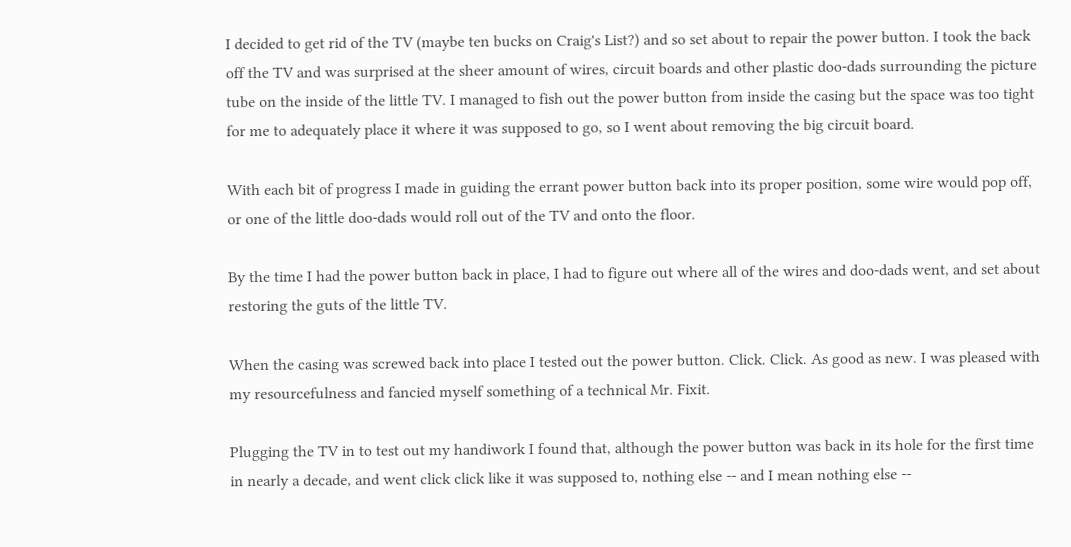I decided to get rid of the TV (maybe ten bucks on Craig's List?) and so set about to repair the power button. I took the back off the TV and was surprised at the sheer amount of wires, circuit boards and other plastic doo-dads surrounding the picture tube on the inside of the little TV. I managed to fish out the power button from inside the casing but the space was too tight for me to adequately place it where it was supposed to go, so I went about removing the big circuit board.

With each bit of progress I made in guiding the errant power button back into its proper position, some wire would pop off, or one of the little doo-dads would roll out of the TV and onto the floor.

By the time I had the power button back in place, I had to figure out where all of the wires and doo-dads went, and set about restoring the guts of the little TV.

When the casing was screwed back into place I tested out the power button. Click. Click. As good as new. I was pleased with my resourcefulness and fancied myself something of a technical Mr. Fixit.

Plugging the TV in to test out my handiwork I found that, although the power button was back in its hole for the first time in nearly a decade, and went click click like it was supposed to, nothing else -- and I mean nothing else --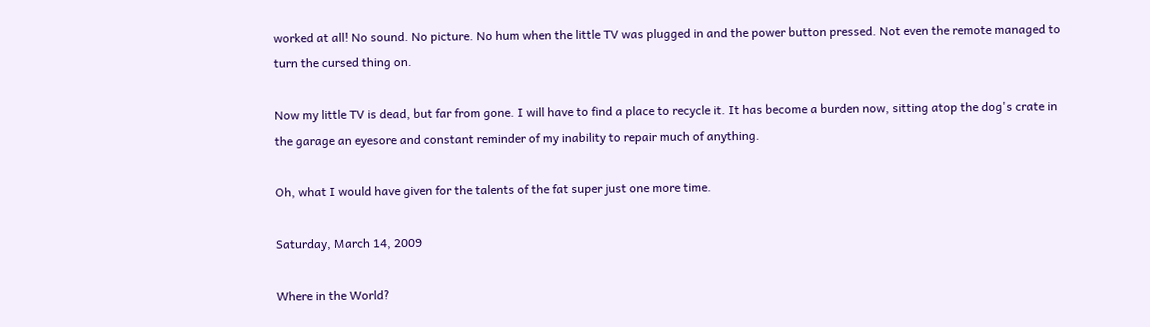worked at all! No sound. No picture. No hum when the little TV was plugged in and the power button pressed. Not even the remote managed to turn the cursed thing on.

Now my little TV is dead, but far from gone. I will have to find a place to recycle it. It has become a burden now, sitting atop the dog's crate in the garage an eyesore and constant reminder of my inability to repair much of anything.

Oh, what I would have given for the talents of the fat super just one more time.

Saturday, March 14, 2009

Where in the World?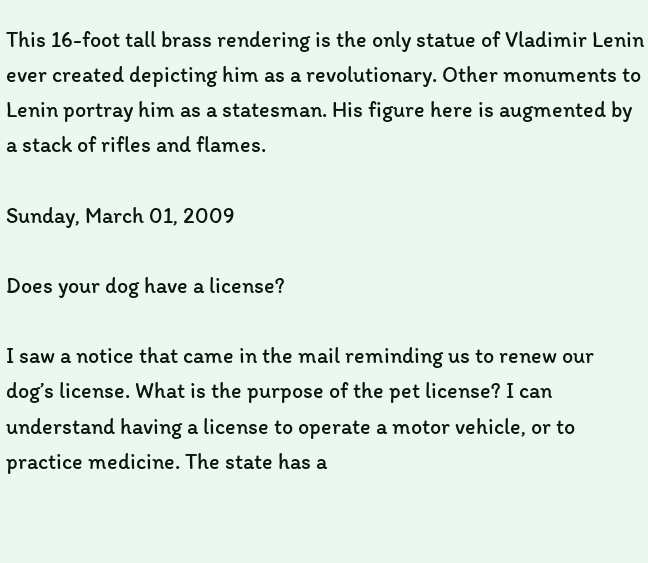This 16-foot tall brass rendering is the only statue of Vladimir Lenin ever created depicting him as a revolutionary. Other monuments to Lenin portray him as a statesman. His figure here is augmented by a stack of rifles and flames.

Sunday, March 01, 2009

Does your dog have a license?

I saw a notice that came in the mail reminding us to renew our dog’s license. What is the purpose of the pet license? I can understand having a license to operate a motor vehicle, or to practice medicine. The state has a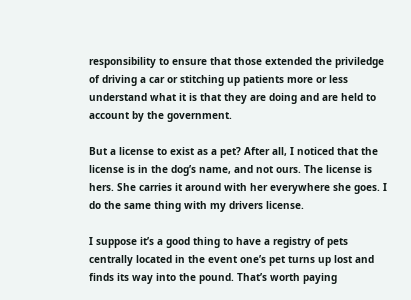responsibility to ensure that those extended the priviledge of driving a car or stitching up patients more or less understand what it is that they are doing and are held to account by the government.

But a license to exist as a pet? After all, I noticed that the license is in the dog’s name, and not ours. The license is hers. She carries it around with her everywhere she goes. I do the same thing with my drivers license.

I suppose it’s a good thing to have a registry of pets centrally located in the event one’s pet turns up lost and finds its way into the pound. That’s worth paying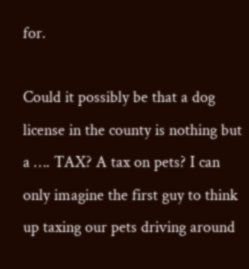for.

Could it possibly be that a dog license in the county is nothing but a …. TAX? A tax on pets? I can only imagine the first guy to think up taxing our pets driving around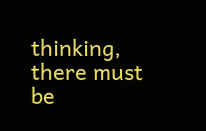thinking, there must be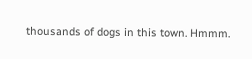thousands of dogs in this town. Hmmm.